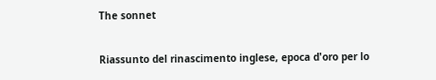The sonnet

Riassunto del rinascimento inglese, epoca d'oro per lo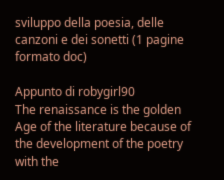sviluppo della poesia, delle canzoni e dei sonetti (1 pagine formato doc)

Appunto di robygirl90
The renaissance is the golden Age of the literature because of the development of the poetry with the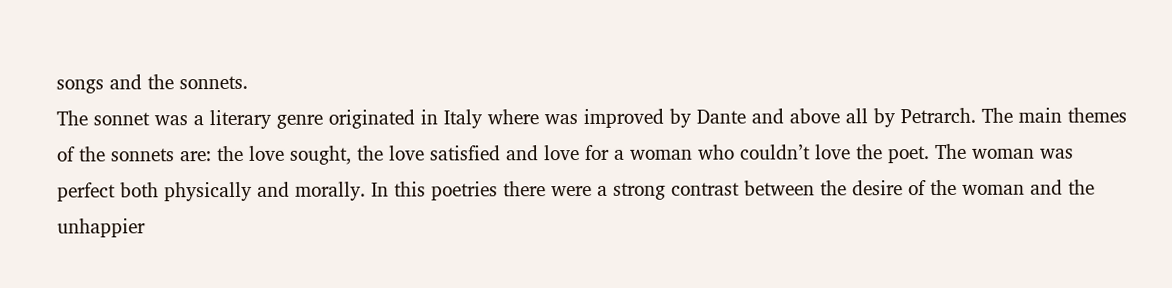songs and the sonnets.
The sonnet was a literary genre originated in Italy where was improved by Dante and above all by Petrarch. The main themes of the sonnets are: the love sought, the love satisfied and love for a woman who couldn’t love the poet. The woman was perfect both physically and morally. In this poetries there were a strong contrast between the desire of the woman and the unhappier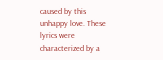caused by this unhappy love. These lyrics were characterized by a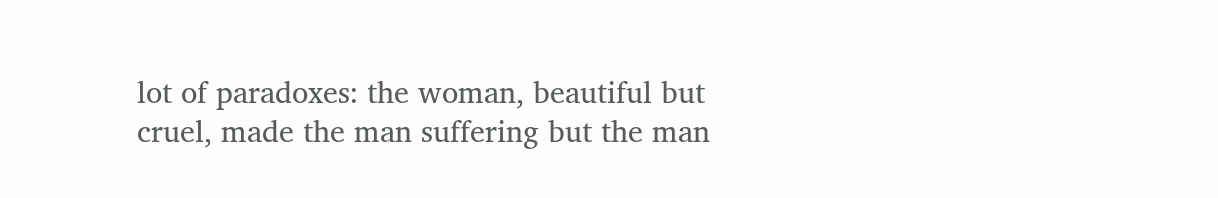lot of paradoxes: the woman, beautiful but cruel, made the man suffering but the man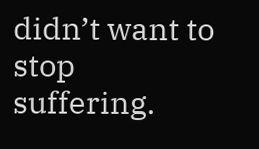didn’t want to stop suffering.